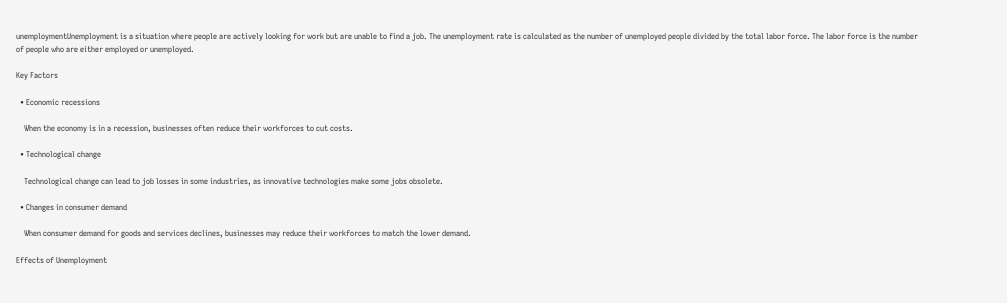unemploymentUnemployment is a situation where people are actively looking for work but are unable to find a job. The unemployment rate is calculated as the number of unemployed people divided by the total labor force. The labor force is the number of people who are either employed or unemployed.

Key Factors

  • Economic recessions

    When the economy is in a recession, businesses often reduce their workforces to cut costs.

  • Technological change

    Technological change can lead to job losses in some industries, as innovative technologies make some jobs obsolete.

  • Changes in consumer demand

    When consumer demand for goods and services declines, businesses may reduce their workforces to match the lower demand.

Effects of Unemployment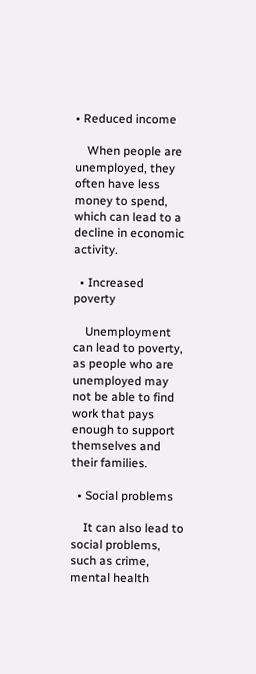• Reduced income

    When people are unemployed, they often have less money to spend, which can lead to a decline in economic activity.

  • Increased poverty

    Unemployment can lead to poverty, as people who are unemployed may not be able to find work that pays enough to support themselves and their families.

  • Social problems

    It can also lead to social problems, such as crime, mental health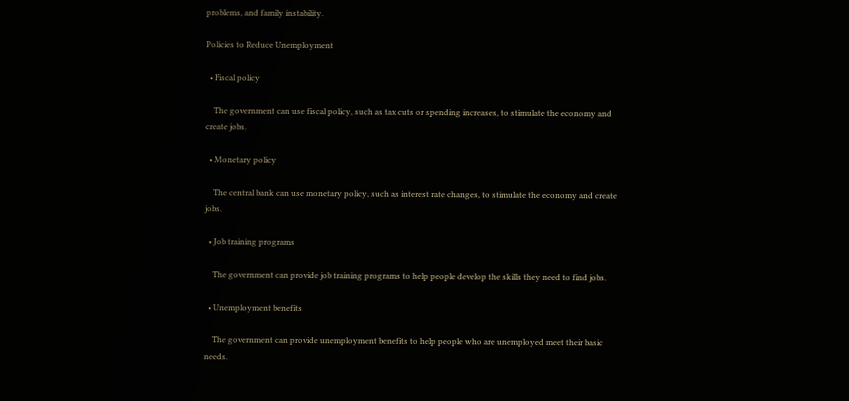problems, and family instability.

Policies to Reduce Unemployment

  • Fiscal policy

    The government can use fiscal policy, such as tax cuts or spending increases, to stimulate the economy and create jobs.

  • Monetary policy

    The central bank can use monetary policy, such as interest rate changes, to stimulate the economy and create jobs.

  • Job training programs

    The government can provide job training programs to help people develop the skills they need to find jobs.

  • Unemployment benefits

    The government can provide unemployment benefits to help people who are unemployed meet their basic needs.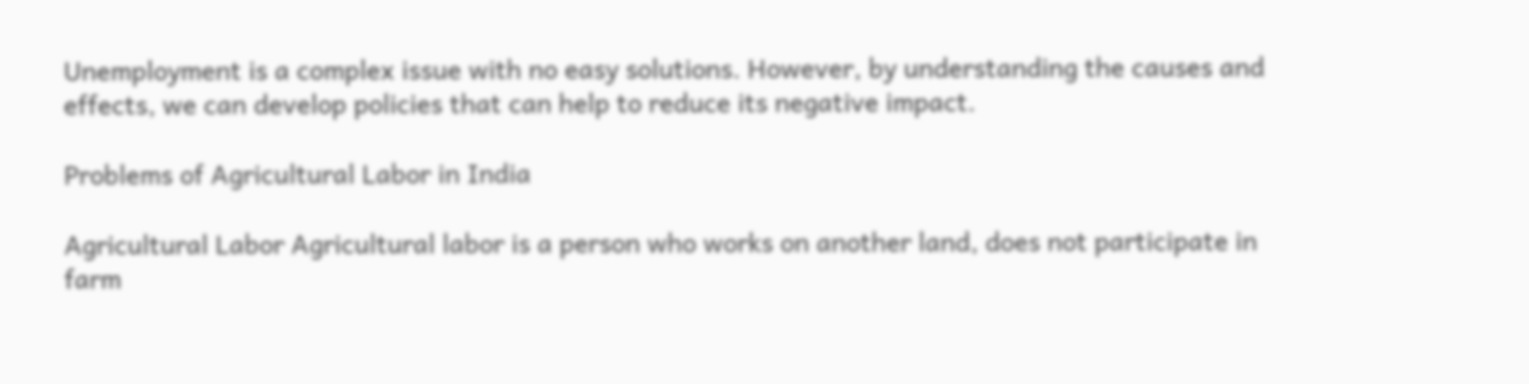Unemployment is a complex issue with no easy solutions. However, by understanding the causes and effects, we can develop policies that can help to reduce its negative impact.

Problems of Agricultural Labor in India

Agricultural Labor Agricultural labor is a person who works on another land, does not participate in farm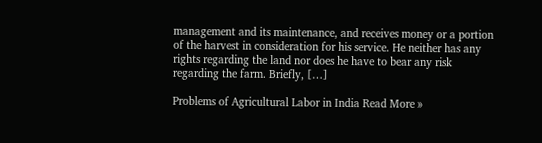management and its maintenance, and receives money or a portion of the harvest in consideration for his service. He neither has any rights regarding the land nor does he have to bear any risk regarding the farm. Briefly, […]

Problems of Agricultural Labor in India Read More »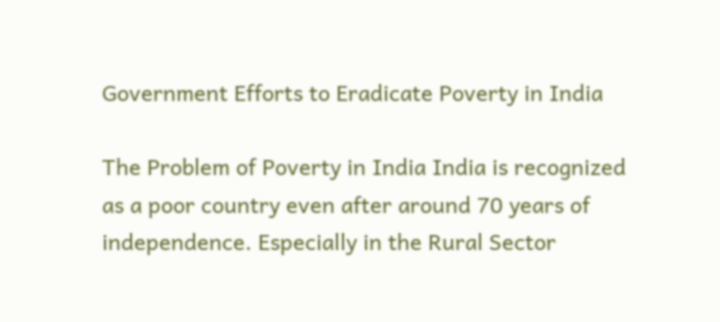Government Efforts to Eradicate Poverty in India

The Problem of Poverty in India India is recognized as a poor country even after around 70 years of independence. Especially in the Rural Sector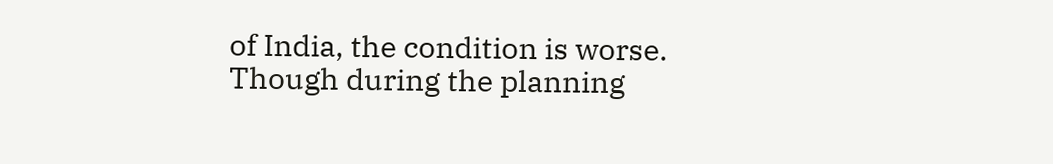of India, the condition is worse. Though during the planning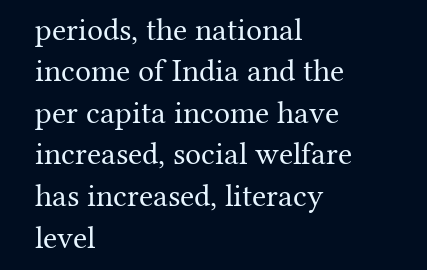periods, the national income of India and the per capita income have increased, social welfare has increased, literacy level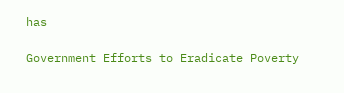has

Government Efforts to Eradicate Poverty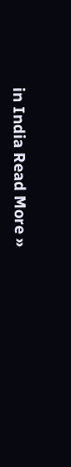in India Read More »